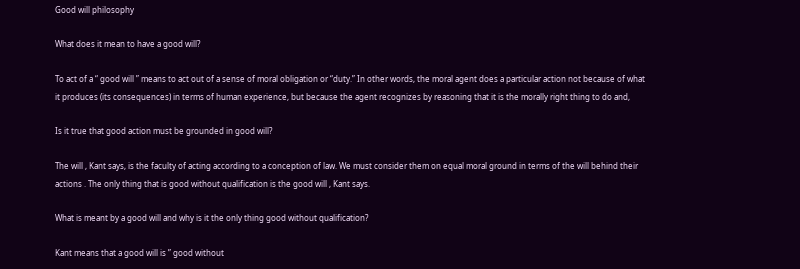Good will philosophy

What does it mean to have a good will?

To act of a “ good will ” means to act out of a sense of moral obligation or “duty.” In other words, the moral agent does a particular action not because of what it produces (its consequences) in terms of human experience, but because the agent recognizes by reasoning that it is the morally right thing to do and,

Is it true that good action must be grounded in good will?

The will , Kant says, is the faculty of acting according to a conception of law. We must consider them on equal moral ground in terms of the will behind their actions . The only thing that is good without qualification is the good will , Kant says.

What is meant by a good will and why is it the only thing good without qualification?

Kant means that a good will is ” good without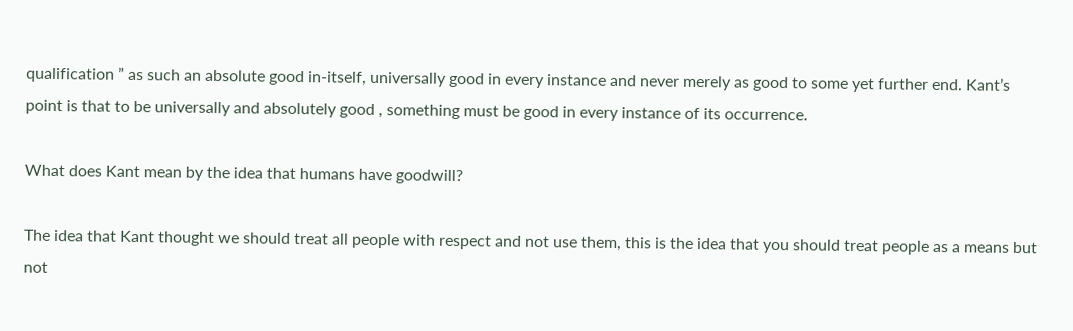qualification ” as such an absolute good in-itself, universally good in every instance and never merely as good to some yet further end. Kant’s point is that to be universally and absolutely good , something must be good in every instance of its occurrence.

What does Kant mean by the idea that humans have goodwill?

The idea that Kant thought we should treat all people with respect and not use them, this is the idea that you should treat people as a means but not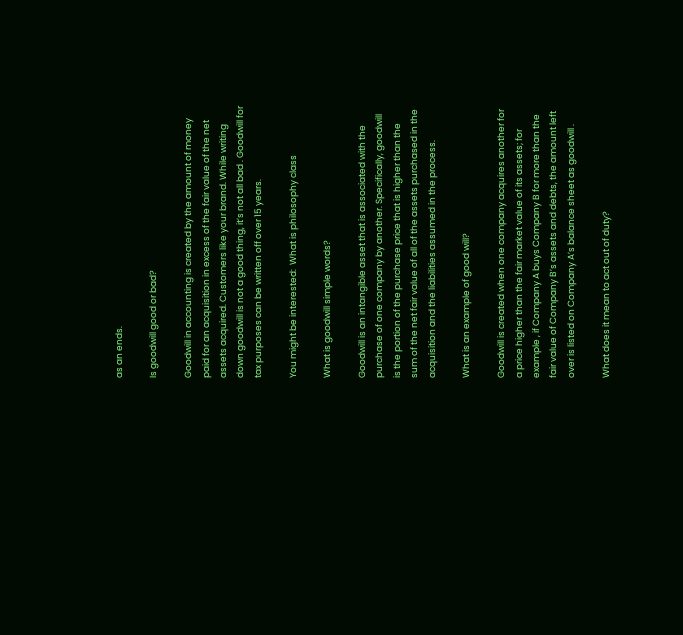as an ends.

Is goodwill good or bad?

Goodwill in accounting is created by the amount of money paid for an acquisition in excess of the fair value of the net assets acquired. Customers like your brand. While writing down goodwill is not a good thing, it’s not all bad . Goodwill for tax purposes can be written off over 15 years.

You might be interested:  What is philosophy class

What is goodwill simple words?

Goodwill is an intangible asset that is associated with the purchase of one company by another. Specifically, goodwill is the portion of the purchase price that is higher than the sum of the net fair value of all of the assets purchased in the acquisition and the liabilities assumed in the process.

What is an example of good will?

Goodwill is created when one company acquires another for a price higher than the fair market value of its assets; for example , if Company A buys Company B for more than the fair value of Company B’s assets and debts, the amount left over is listed on Company A’s balance sheet as goodwill .

What does it mean to act out of duty?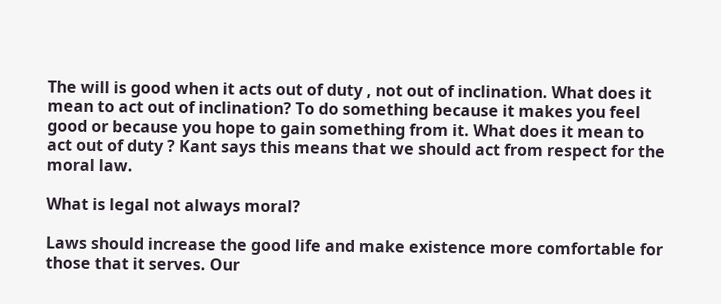The will is good when it acts out of duty , not out of inclination. What does it mean to act out of inclination? To do something because it makes you feel good or because you hope to gain something from it. What does it mean to act out of duty ? Kant says this means that we should act from respect for the moral law.

What is legal not always moral?

Laws should increase the good life and make existence more comfortable for those that it serves. Our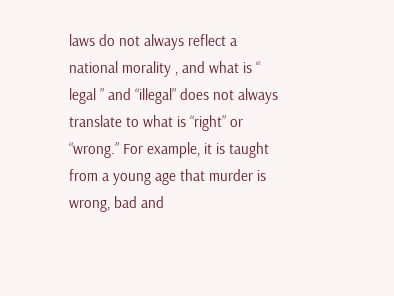laws do not always reflect a national morality , and what is “ legal ” and “illegal” does not always translate to what is “right” or “wrong.” For example, it is taught from a young age that murder is wrong, bad and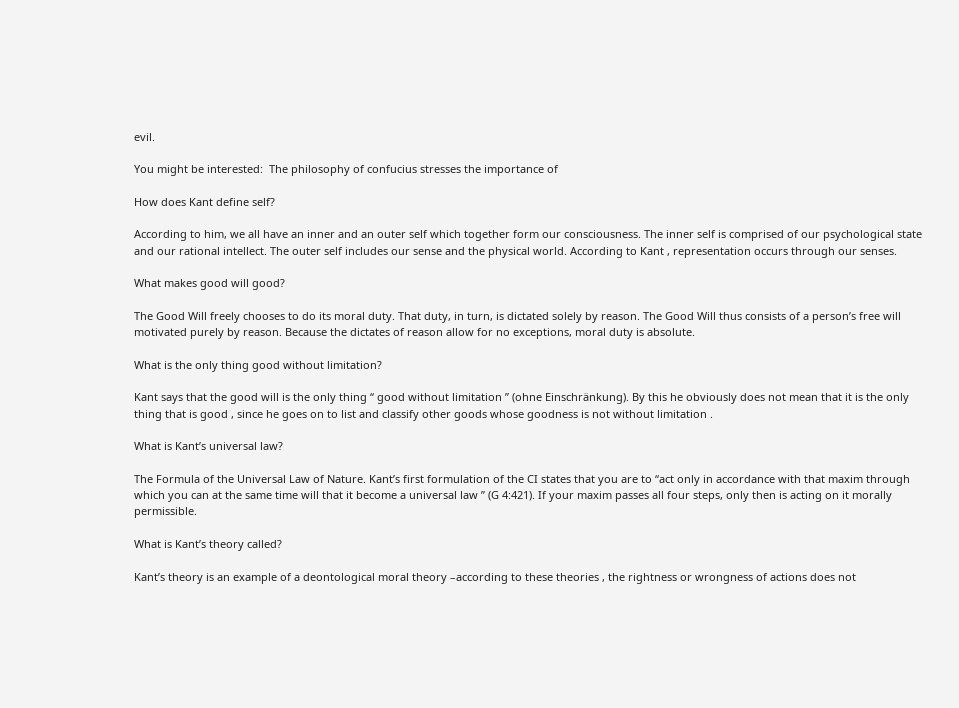evil.

You might be interested:  The philosophy of confucius stresses the importance of

How does Kant define self?

According to him, we all have an inner and an outer self which together form our consciousness. The inner self is comprised of our psychological state and our rational intellect. The outer self includes our sense and the physical world. According to Kant , representation occurs through our senses.

What makes good will good?

The Good Will freely chooses to do its moral duty. That duty, in turn, is dictated solely by reason. The Good Will thus consists of a person’s free will motivated purely by reason. Because the dictates of reason allow for no exceptions, moral duty is absolute.

What is the only thing good without limitation?

Kant says that the good will is the only thing “ good without limitation ” (ohne Einschränkung). By this he obviously does not mean that it is the only thing that is good , since he goes on to list and classify other goods whose goodness is not without limitation .

What is Kant’s universal law?

The Formula of the Universal Law of Nature. Kant’s first formulation of the CI states that you are to “act only in accordance with that maxim through which you can at the same time will that it become a universal law ” (G 4:421). If your maxim passes all four steps, only then is acting on it morally permissible.

What is Kant’s theory called?

Kant’s theory is an example of a deontological moral theory –according to these theories , the rightness or wrongness of actions does not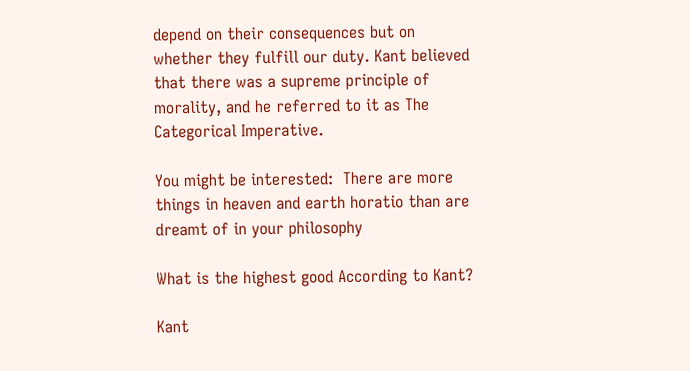depend on their consequences but on whether they fulfill our duty. Kant believed that there was a supreme principle of morality, and he referred to it as The Categorical Imperative.

You might be interested:  There are more things in heaven and earth horatio than are dreamt of in your philosophy

What is the highest good According to Kant?

Kant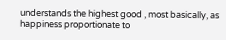understands the highest good , most basically, as happiness proportionate to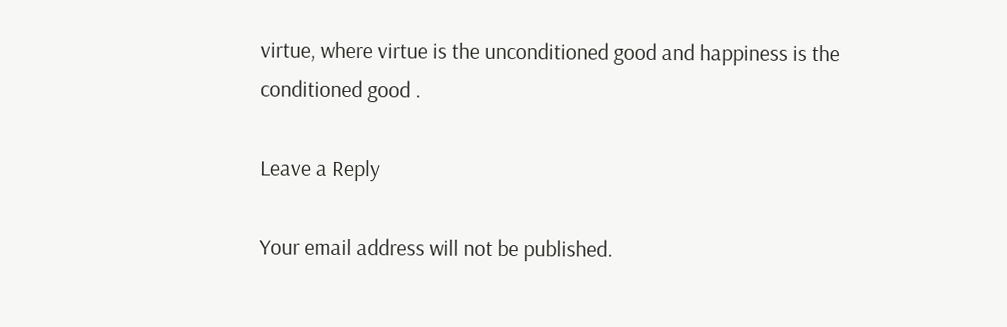virtue, where virtue is the unconditioned good and happiness is the conditioned good .

Leave a Reply

Your email address will not be published.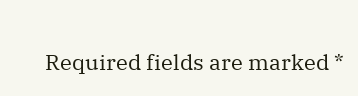Required fields are marked *